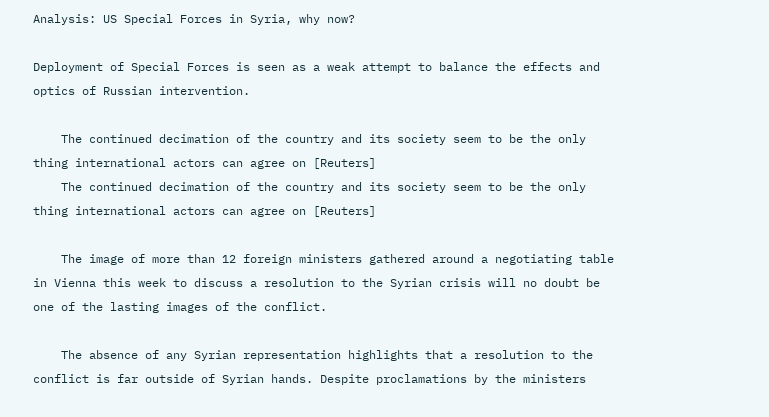Analysis: US Special Forces in Syria, why now?

Deployment of Special Forces is seen as a weak attempt to balance the effects and optics of Russian intervention.

    The continued decimation of the country and its society seem to be the only thing international actors can agree on [Reuters]
    The continued decimation of the country and its society seem to be the only thing international actors can agree on [Reuters]

    The image of more than 12 foreign ministers gathered around a negotiating table in Vienna this week to discuss a resolution to the Syrian crisis will no doubt be one of the lasting images of the conflict.

    The absence of any Syrian representation highlights that a resolution to the conflict is far outside of Syrian hands. Despite proclamations by the ministers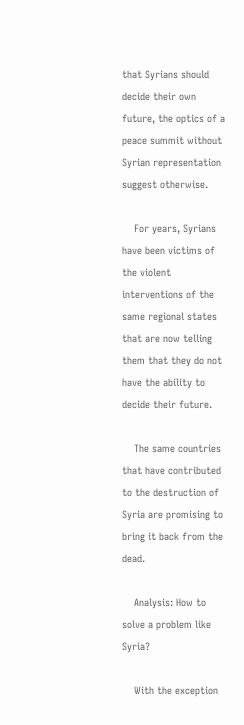that Syrians should decide their own future, the optics of a peace summit without Syrian representation suggest otherwise.

    For years, Syrians have been victims of the violent interventions of the same regional states that are now telling them that they do not have the ability to decide their future.

    The same countries that have contributed to the destruction of Syria are promising to bring it back from the dead.

    Analysis: How to solve a problem like Syria?

    With the exception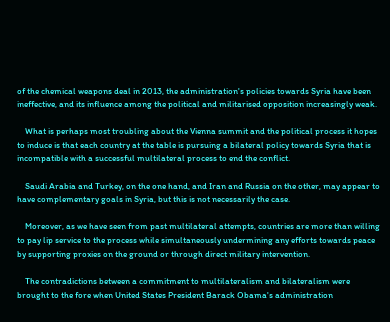of the chemical weapons deal in 2013, the administration's policies towards Syria have been ineffective, and its influence among the political and militarised opposition increasingly weak.

    What is perhaps most troubling about the Vienna summit and the political process it hopes to induce is that each country at the table is pursuing a bilateral policy towards Syria that is incompatible with a successful multilateral process to end the conflict.

    Saudi Arabia and Turkey, on the one hand, and Iran and Russia on the other, may appear to have complementary goals in Syria, but this is not necessarily the case.

    Moreover, as we have seen from past multilateral attempts, countries are more than willing to pay lip service to the process while simultaneously undermining any efforts towards peace by supporting proxies on the ground or through direct military intervention.

    The contradictions between a commitment to multilateralism and bilateralism were brought to the fore when United States President Barack Obama's administration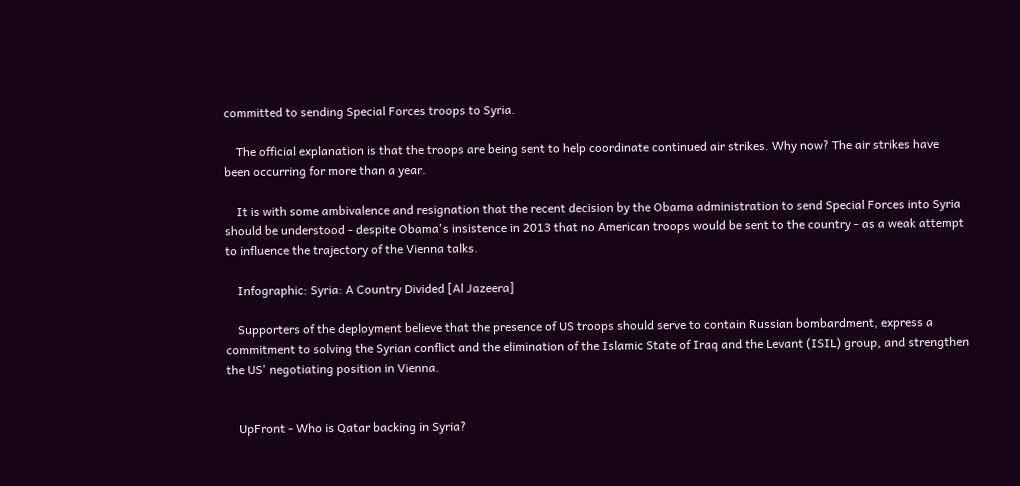committed to sending Special Forces troops to Syria.

    The official explanation is that the troops are being sent to help coordinate continued air strikes. Why now? The air strikes have been occurring for more than a year.

    It is with some ambivalence and resignation that the recent decision by the Obama administration to send Special Forces into Syria should be understood - despite Obama's insistence in 2013 that no American troops would be sent to the country - as a weak attempt to influence the trajectory of the Vienna talks.

    Infographic: Syria: A Country Divided [Al Jazeera]

    Supporters of the deployment believe that the presence of US troops should serve to contain Russian bombardment, express a commitment to solving the Syrian conflict and the elimination of the Islamic State of Iraq and the Levant (ISIL) group, and strengthen the US' negotiating position in Vienna.


    UpFront - Who is Qatar backing in Syria?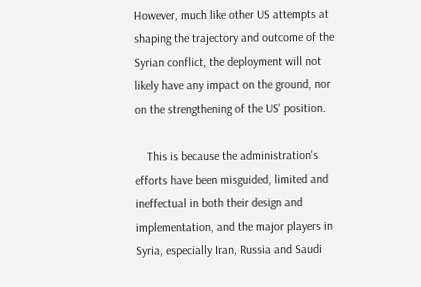However, much like other US attempts at shaping the trajectory and outcome of the Syrian conflict, the deployment will not likely have any impact on the ground, nor on the strengthening of the US' position.

    This is because the administration's efforts have been misguided, limited and ineffectual in both their design and implementation, and the major players in Syria, especially Iran, Russia and Saudi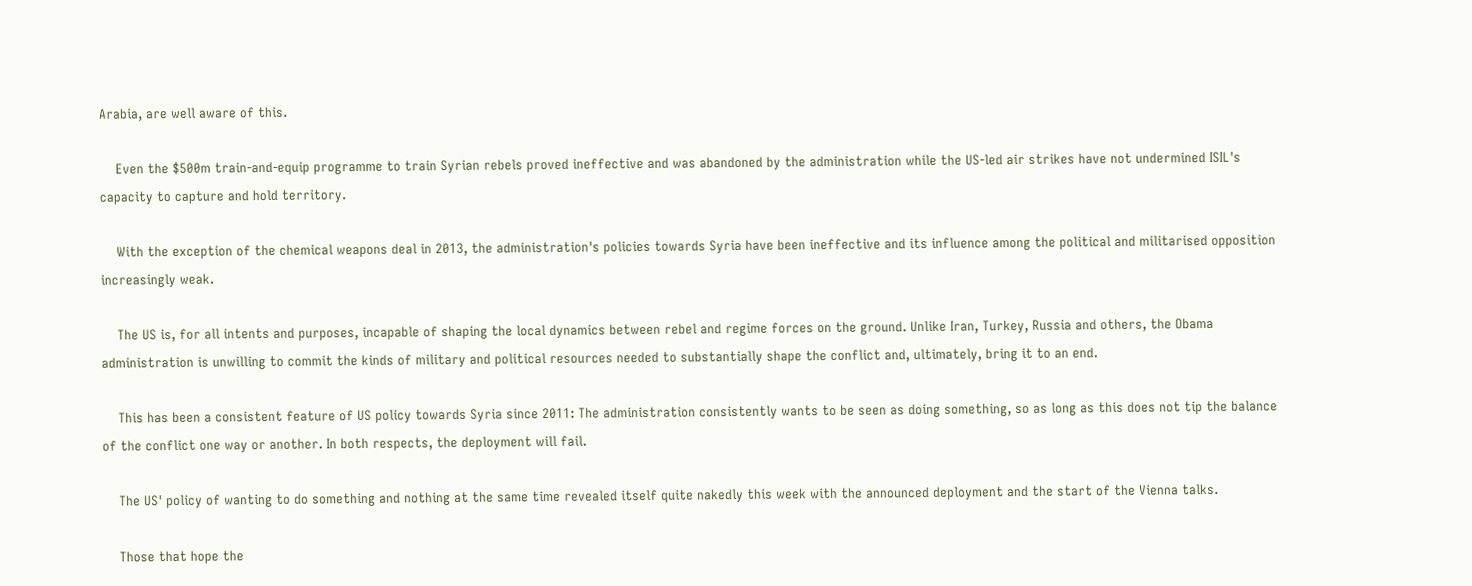Arabia, are well aware of this.

    Even the $500m train-and-equip programme to train Syrian rebels proved ineffective and was abandoned by the administration while the US-led air strikes have not undermined ISIL's capacity to capture and hold territory.

    With the exception of the chemical weapons deal in 2013, the administration's policies towards Syria have been ineffective and its influence among the political and militarised opposition increasingly weak.

    The US is, for all intents and purposes, incapable of shaping the local dynamics between rebel and regime forces on the ground. Unlike Iran, Turkey, Russia and others, the Obama administration is unwilling to commit the kinds of military and political resources needed to substantially shape the conflict and, ultimately, bring it to an end.

    This has been a consistent feature of US policy towards Syria since 2011: The administration consistently wants to be seen as doing something, so as long as this does not tip the balance of the conflict one way or another. In both respects, the deployment will fail.

    The US' policy of wanting to do something and nothing at the same time revealed itself quite nakedly this week with the announced deployment and the start of the Vienna talks.

    Those that hope the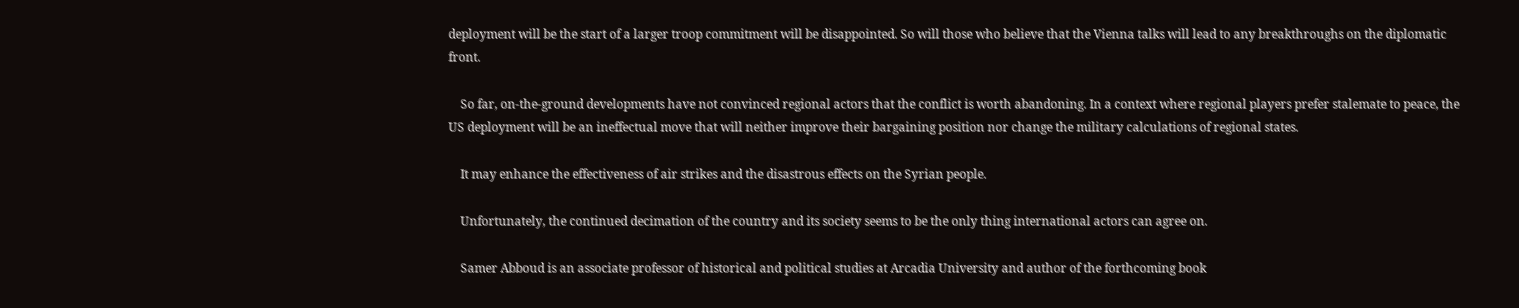deployment will be the start of a larger troop commitment will be disappointed. So will those who believe that the Vienna talks will lead to any breakthroughs on the diplomatic front.

    So far, on-the-ground developments have not convinced regional actors that the conflict is worth abandoning. In a context where regional players prefer stalemate to peace, the US deployment will be an ineffectual move that will neither improve their bargaining position nor change the military calculations of regional states.

    It may enhance the effectiveness of air strikes and the disastrous effects on the Syrian people.

    Unfortunately, the continued decimation of the country and its society seems to be the only thing international actors can agree on.

    Samer Abboud is an associate professor of historical and political studies at Arcadia University and author of the forthcoming book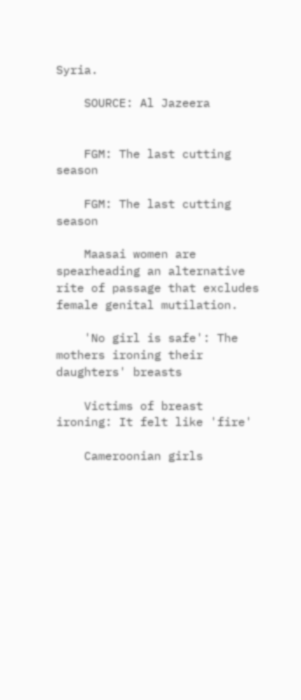Syria.

    SOURCE: Al Jazeera


    FGM: The last cutting season

    FGM: The last cutting season

    Maasai women are spearheading an alternative rite of passage that excludes female genital mutilation.

    'No girl is safe': The mothers ironing their daughters' breasts

    Victims of breast ironing: It felt like 'fire'

    Cameroonian girls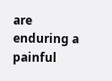are enduring a painful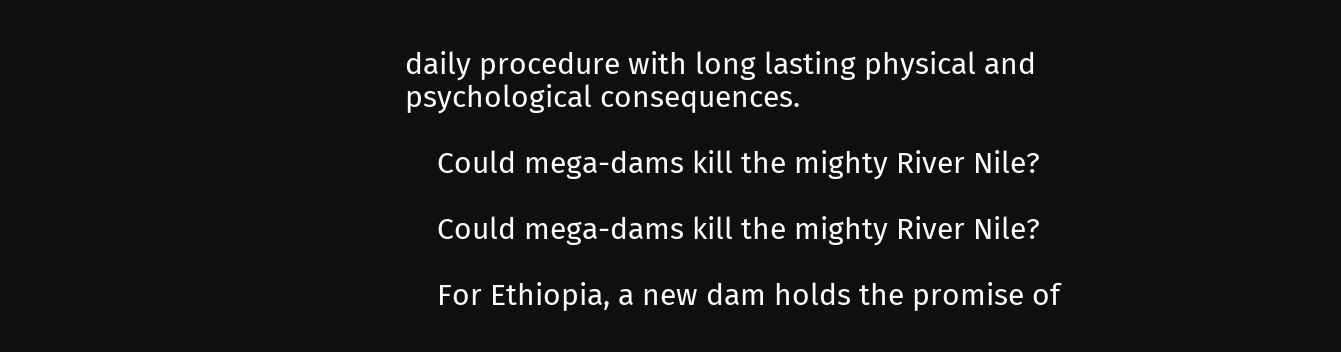daily procedure with long lasting physical and psychological consequences.

    Could mega-dams kill the mighty River Nile?

    Could mega-dams kill the mighty River Nile?

    For Ethiopia, a new dam holds the promise of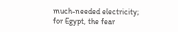much-needed electricity; for Egypt, the fear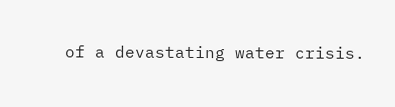of a devastating water crisis.